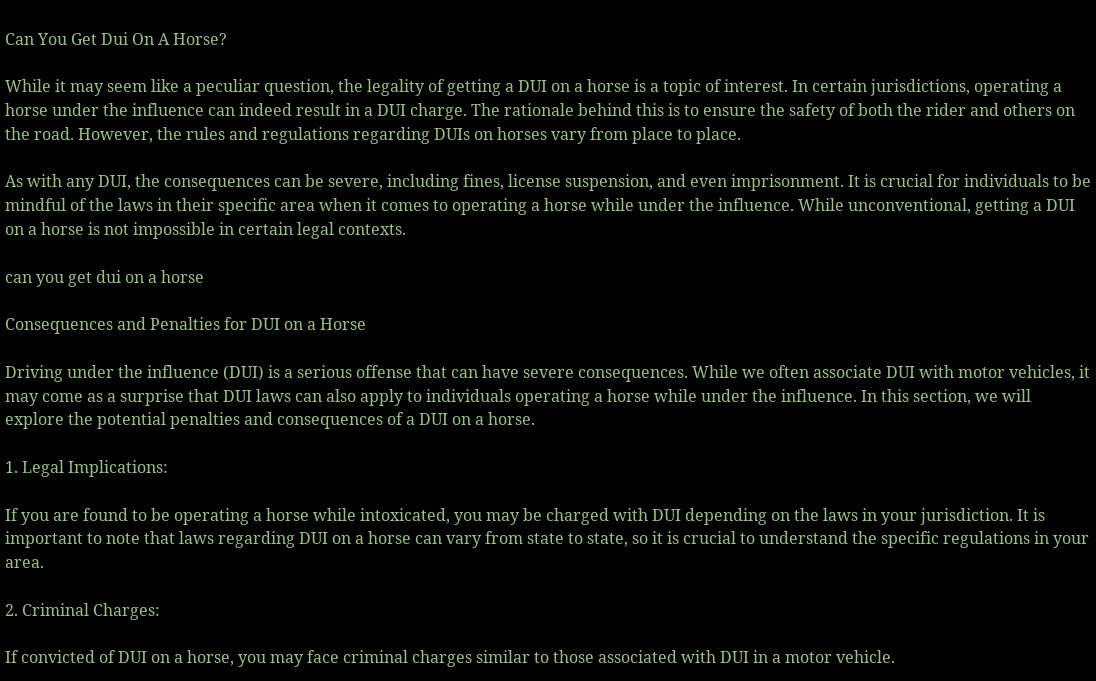Can You Get Dui On A Horse?

While it may seem like a peculiar question, the legality of getting a DUI on a horse is a topic of interest. In certain jurisdictions, operating a horse under the influence can indeed result in a DUI charge. The rationale behind this is to ensure the safety of both the rider and others on the road. However, the rules and regulations regarding DUIs on horses vary from place to place.

As with any DUI, the consequences can be severe, including fines, license suspension, and even imprisonment. It is crucial for individuals to be mindful of the laws in their specific area when it comes to operating a horse while under the influence. While unconventional, getting a DUI on a horse is not impossible in certain legal contexts.

can you get dui on a horse

Consequences and Penalties for DUI on a Horse

Driving under the influence (DUI) is a serious offense that can have severe consequences. While we often associate DUI with motor vehicles, it may come as a surprise that DUI laws can also apply to individuals operating a horse while under the influence. In this section, we will explore the potential penalties and consequences of a DUI on a horse.

1. Legal Implications:

If you are found to be operating a horse while intoxicated, you may be charged with DUI depending on the laws in your jurisdiction. It is important to note that laws regarding DUI on a horse can vary from state to state, so it is crucial to understand the specific regulations in your area.

2. Criminal Charges:

If convicted of DUI on a horse, you may face criminal charges similar to those associated with DUI in a motor vehicle.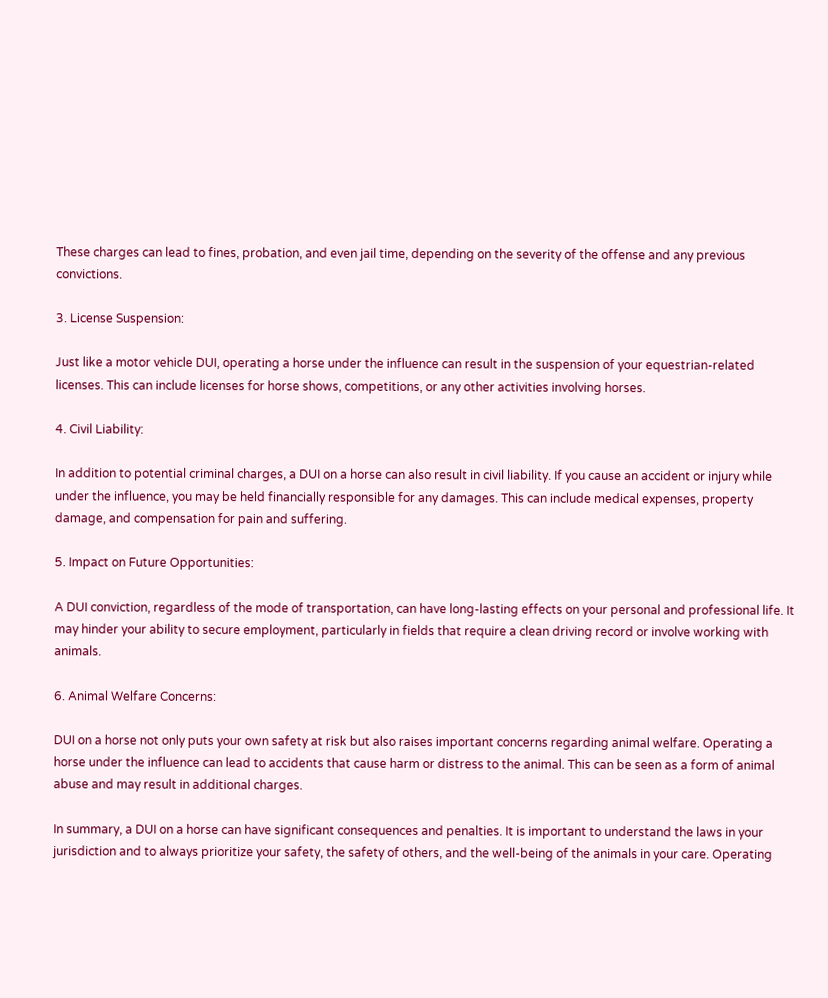These charges can lead to fines, probation, and even jail time, depending on the severity of the offense and any previous convictions.

3. License Suspension:

Just like a motor vehicle DUI, operating a horse under the influence can result in the suspension of your equestrian-related licenses. This can include licenses for horse shows, competitions, or any other activities involving horses.

4. Civil Liability:

In addition to potential criminal charges, a DUI on a horse can also result in civil liability. If you cause an accident or injury while under the influence, you may be held financially responsible for any damages. This can include medical expenses, property damage, and compensation for pain and suffering.

5. Impact on Future Opportunities:

A DUI conviction, regardless of the mode of transportation, can have long-lasting effects on your personal and professional life. It may hinder your ability to secure employment, particularly in fields that require a clean driving record or involve working with animals.

6. Animal Welfare Concerns:

DUI on a horse not only puts your own safety at risk but also raises important concerns regarding animal welfare. Operating a horse under the influence can lead to accidents that cause harm or distress to the animal. This can be seen as a form of animal abuse and may result in additional charges.

In summary, a DUI on a horse can have significant consequences and penalties. It is important to understand the laws in your jurisdiction and to always prioritize your safety, the safety of others, and the well-being of the animals in your care. Operating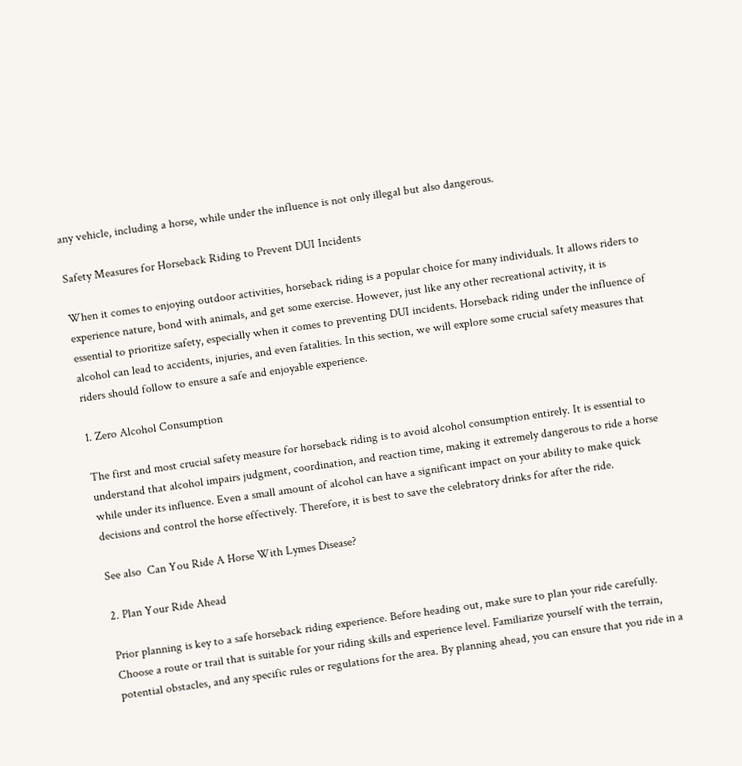any vehicle, including a horse, while under the influence is not only illegal but also dangerous.

Safety Measures for Horseback Riding to Prevent DUI Incidents

When it comes to enjoying outdoor activities, horseback riding is a popular choice for many individuals. It allows riders to experience nature, bond with animals, and get some exercise. However, just like any other recreational activity, it is essential to prioritize safety, especially when it comes to preventing DUI incidents. Horseback riding under the influence of alcohol can lead to accidents, injuries, and even fatalities. In this section, we will explore some crucial safety measures that riders should follow to ensure a safe and enjoyable experience.

1. Zero Alcohol Consumption

The first and most crucial safety measure for horseback riding is to avoid alcohol consumption entirely. It is essential to understand that alcohol impairs judgment, coordination, and reaction time, making it extremely dangerous to ride a horse while under its influence. Even a small amount of alcohol can have a significant impact on your ability to make quick decisions and control the horse effectively. Therefore, it is best to save the celebratory drinks for after the ride.

See also  Can You Ride A Horse With Lymes Disease?

2. Plan Your Ride Ahead

Prior planning is key to a safe horseback riding experience. Before heading out, make sure to plan your ride carefully. Choose a route or trail that is suitable for your riding skills and experience level. Familiarize yourself with the terrain, potential obstacles, and any specific rules or regulations for the area. By planning ahead, you can ensure that you ride in a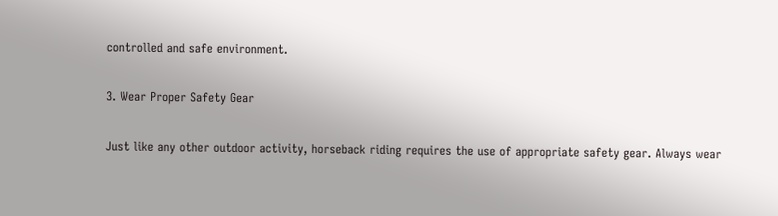controlled and safe environment.

3. Wear Proper Safety Gear

Just like any other outdoor activity, horseback riding requires the use of appropriate safety gear. Always wear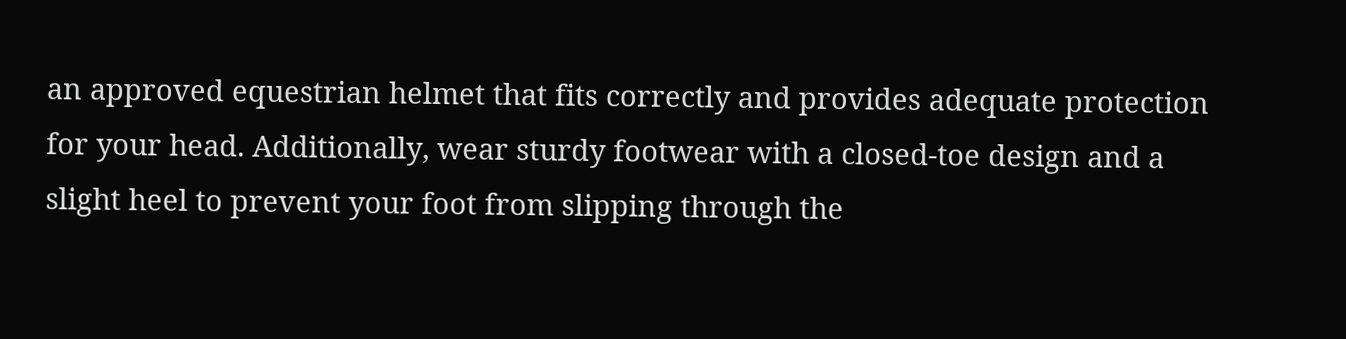an approved equestrian helmet that fits correctly and provides adequate protection for your head. Additionally, wear sturdy footwear with a closed-toe design and a slight heel to prevent your foot from slipping through the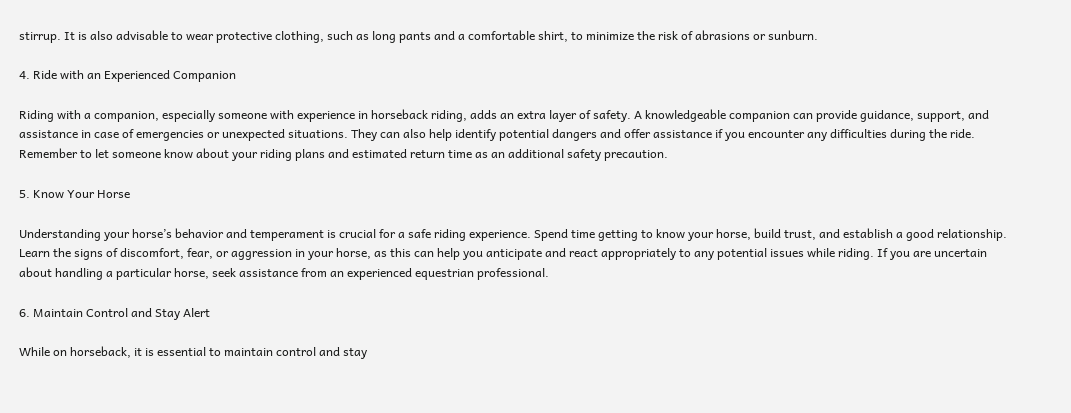stirrup. It is also advisable to wear protective clothing, such as long pants and a comfortable shirt, to minimize the risk of abrasions or sunburn.

4. Ride with an Experienced Companion

Riding with a companion, especially someone with experience in horseback riding, adds an extra layer of safety. A knowledgeable companion can provide guidance, support, and assistance in case of emergencies or unexpected situations. They can also help identify potential dangers and offer assistance if you encounter any difficulties during the ride. Remember to let someone know about your riding plans and estimated return time as an additional safety precaution.

5. Know Your Horse

Understanding your horse’s behavior and temperament is crucial for a safe riding experience. Spend time getting to know your horse, build trust, and establish a good relationship. Learn the signs of discomfort, fear, or aggression in your horse, as this can help you anticipate and react appropriately to any potential issues while riding. If you are uncertain about handling a particular horse, seek assistance from an experienced equestrian professional.

6. Maintain Control and Stay Alert

While on horseback, it is essential to maintain control and stay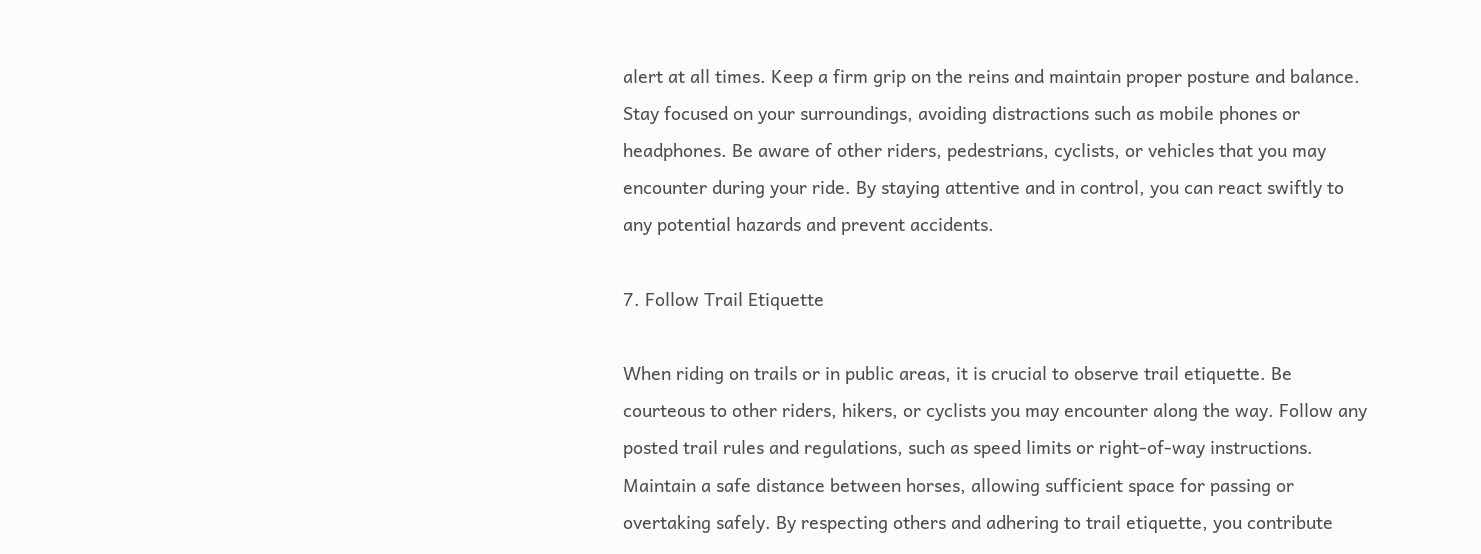alert at all times. Keep a firm grip on the reins and maintain proper posture and balance. Stay focused on your surroundings, avoiding distractions such as mobile phones or headphones. Be aware of other riders, pedestrians, cyclists, or vehicles that you may encounter during your ride. By staying attentive and in control, you can react swiftly to any potential hazards and prevent accidents.

7. Follow Trail Etiquette

When riding on trails or in public areas, it is crucial to observe trail etiquette. Be courteous to other riders, hikers, or cyclists you may encounter along the way. Follow any posted trail rules and regulations, such as speed limits or right-of-way instructions. Maintain a safe distance between horses, allowing sufficient space for passing or overtaking safely. By respecting others and adhering to trail etiquette, you contribute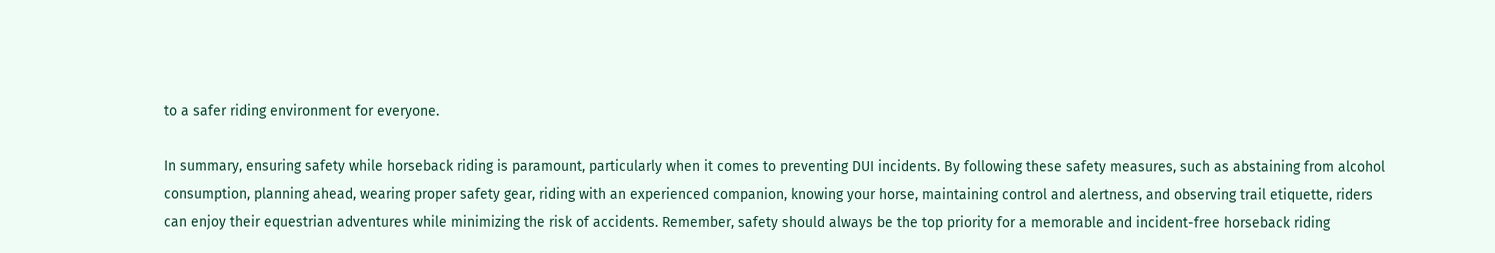to a safer riding environment for everyone.

In summary, ensuring safety while horseback riding is paramount, particularly when it comes to preventing DUI incidents. By following these safety measures, such as abstaining from alcohol consumption, planning ahead, wearing proper safety gear, riding with an experienced companion, knowing your horse, maintaining control and alertness, and observing trail etiquette, riders can enjoy their equestrian adventures while minimizing the risk of accidents. Remember, safety should always be the top priority for a memorable and incident-free horseback riding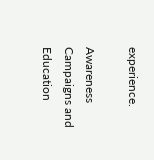experience.

Awareness Campaigns and Education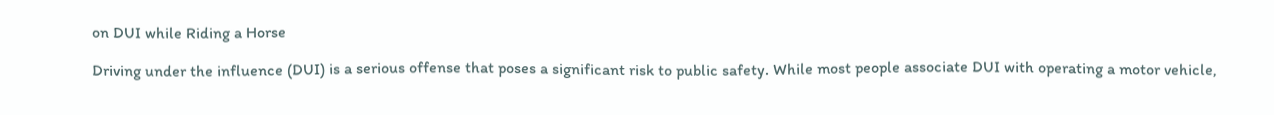on DUI while Riding a Horse

Driving under the influence (DUI) is a serious offense that poses a significant risk to public safety. While most people associate DUI with operating a motor vehicle,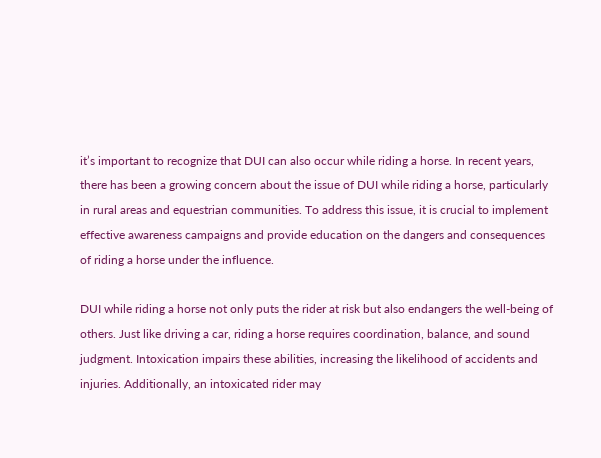it’s important to recognize that DUI can also occur while riding a horse. In recent years, there has been a growing concern about the issue of DUI while riding a horse, particularly in rural areas and equestrian communities. To address this issue, it is crucial to implement effective awareness campaigns and provide education on the dangers and consequences of riding a horse under the influence.

DUI while riding a horse not only puts the rider at risk but also endangers the well-being of others. Just like driving a car, riding a horse requires coordination, balance, and sound judgment. Intoxication impairs these abilities, increasing the likelihood of accidents and injuries. Additionally, an intoxicated rider may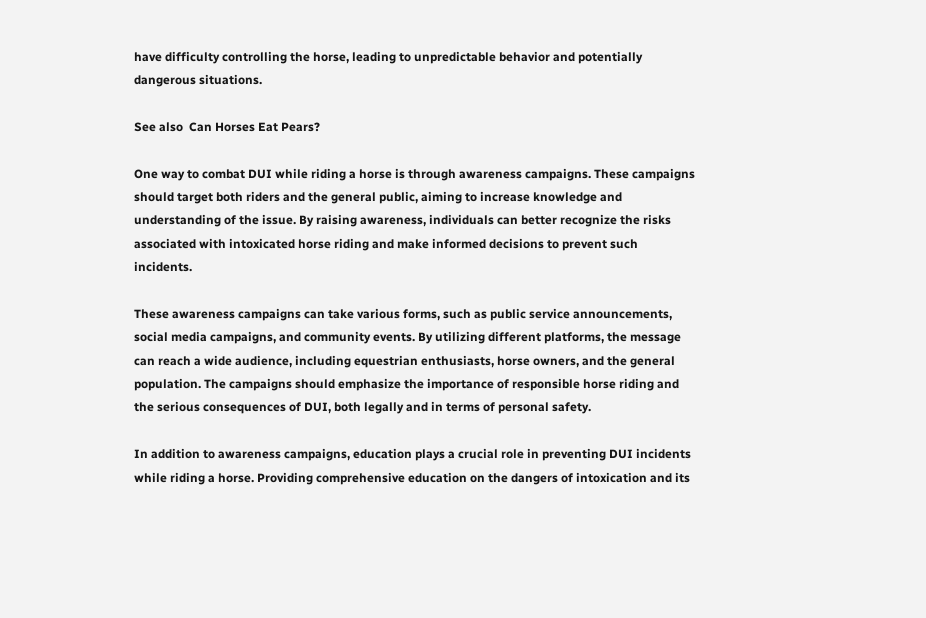have difficulty controlling the horse, leading to unpredictable behavior and potentially dangerous situations.

See also  Can Horses Eat Pears?

One way to combat DUI while riding a horse is through awareness campaigns. These campaigns should target both riders and the general public, aiming to increase knowledge and understanding of the issue. By raising awareness, individuals can better recognize the risks associated with intoxicated horse riding and make informed decisions to prevent such incidents.

These awareness campaigns can take various forms, such as public service announcements, social media campaigns, and community events. By utilizing different platforms, the message can reach a wide audience, including equestrian enthusiasts, horse owners, and the general population. The campaigns should emphasize the importance of responsible horse riding and the serious consequences of DUI, both legally and in terms of personal safety.

In addition to awareness campaigns, education plays a crucial role in preventing DUI incidents while riding a horse. Providing comprehensive education on the dangers of intoxication and its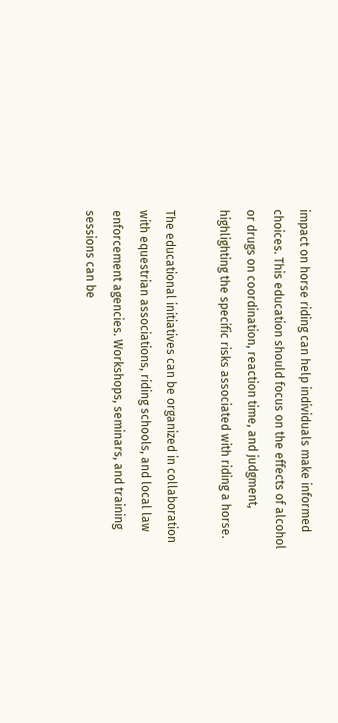impact on horse riding can help individuals make informed choices. This education should focus on the effects of alcohol or drugs on coordination, reaction time, and judgment, highlighting the specific risks associated with riding a horse.

The educational initiatives can be organized in collaboration with equestrian associations, riding schools, and local law enforcement agencies. Workshops, seminars, and training sessions can be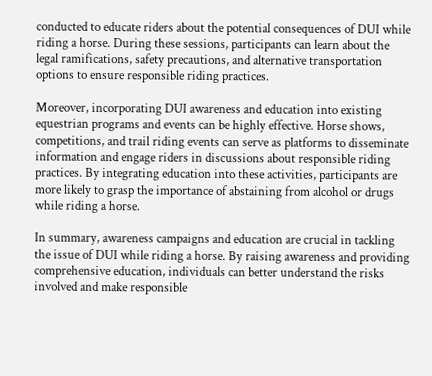conducted to educate riders about the potential consequences of DUI while riding a horse. During these sessions, participants can learn about the legal ramifications, safety precautions, and alternative transportation options to ensure responsible riding practices.

Moreover, incorporating DUI awareness and education into existing equestrian programs and events can be highly effective. Horse shows, competitions, and trail riding events can serve as platforms to disseminate information and engage riders in discussions about responsible riding practices. By integrating education into these activities, participants are more likely to grasp the importance of abstaining from alcohol or drugs while riding a horse.

In summary, awareness campaigns and education are crucial in tackling the issue of DUI while riding a horse. By raising awareness and providing comprehensive education, individuals can better understand the risks involved and make responsible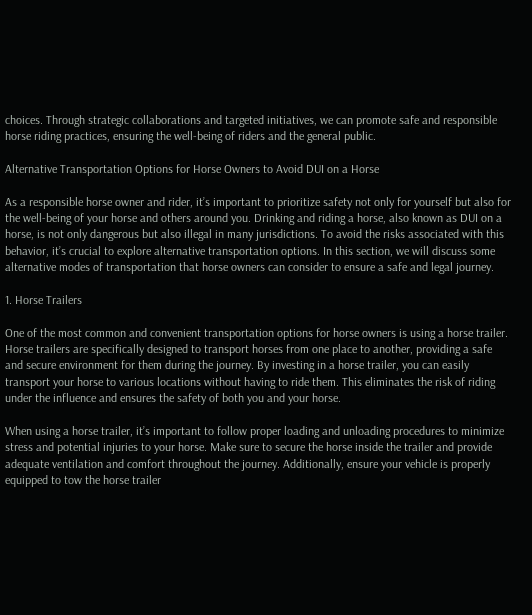choices. Through strategic collaborations and targeted initiatives, we can promote safe and responsible horse riding practices, ensuring the well-being of riders and the general public.

Alternative Transportation Options for Horse Owners to Avoid DUI on a Horse

As a responsible horse owner and rider, it’s important to prioritize safety not only for yourself but also for the well-being of your horse and others around you. Drinking and riding a horse, also known as DUI on a horse, is not only dangerous but also illegal in many jurisdictions. To avoid the risks associated with this behavior, it’s crucial to explore alternative transportation options. In this section, we will discuss some alternative modes of transportation that horse owners can consider to ensure a safe and legal journey.

1. Horse Trailers

One of the most common and convenient transportation options for horse owners is using a horse trailer. Horse trailers are specifically designed to transport horses from one place to another, providing a safe and secure environment for them during the journey. By investing in a horse trailer, you can easily transport your horse to various locations without having to ride them. This eliminates the risk of riding under the influence and ensures the safety of both you and your horse.

When using a horse trailer, it’s important to follow proper loading and unloading procedures to minimize stress and potential injuries to your horse. Make sure to secure the horse inside the trailer and provide adequate ventilation and comfort throughout the journey. Additionally, ensure your vehicle is properly equipped to tow the horse trailer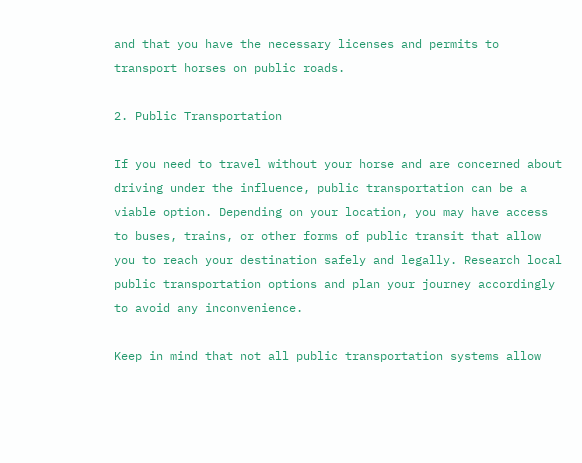and that you have the necessary licenses and permits to transport horses on public roads.

2. Public Transportation

If you need to travel without your horse and are concerned about driving under the influence, public transportation can be a viable option. Depending on your location, you may have access to buses, trains, or other forms of public transit that allow you to reach your destination safely and legally. Research local public transportation options and plan your journey accordingly to avoid any inconvenience.

Keep in mind that not all public transportation systems allow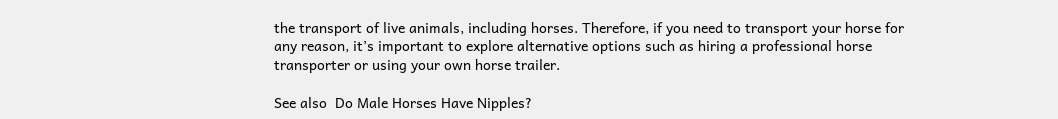the transport of live animals, including horses. Therefore, if you need to transport your horse for any reason, it’s important to explore alternative options such as hiring a professional horse transporter or using your own horse trailer.

See also  Do Male Horses Have Nipples?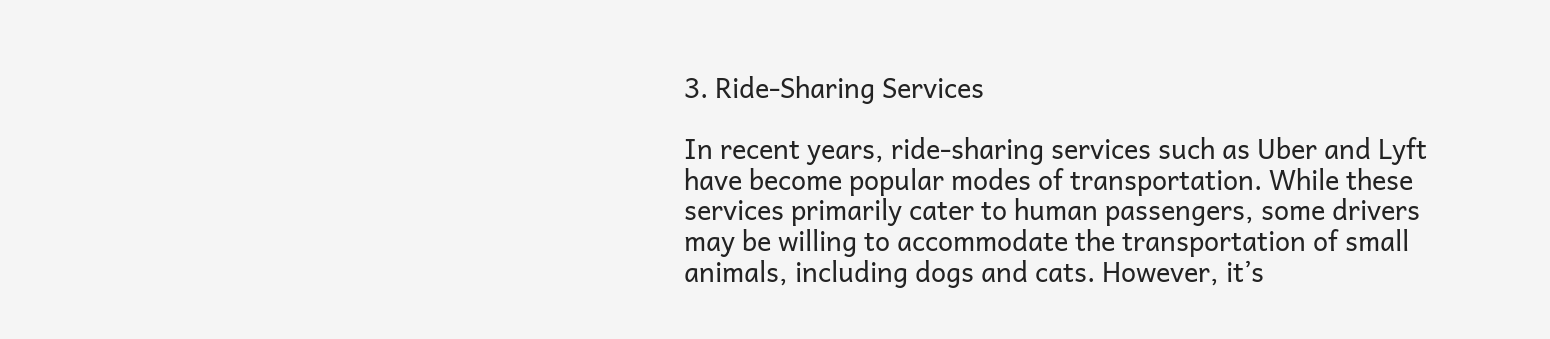3. Ride-Sharing Services

In recent years, ride-sharing services such as Uber and Lyft have become popular modes of transportation. While these services primarily cater to human passengers, some drivers may be willing to accommodate the transportation of small animals, including dogs and cats. However, it’s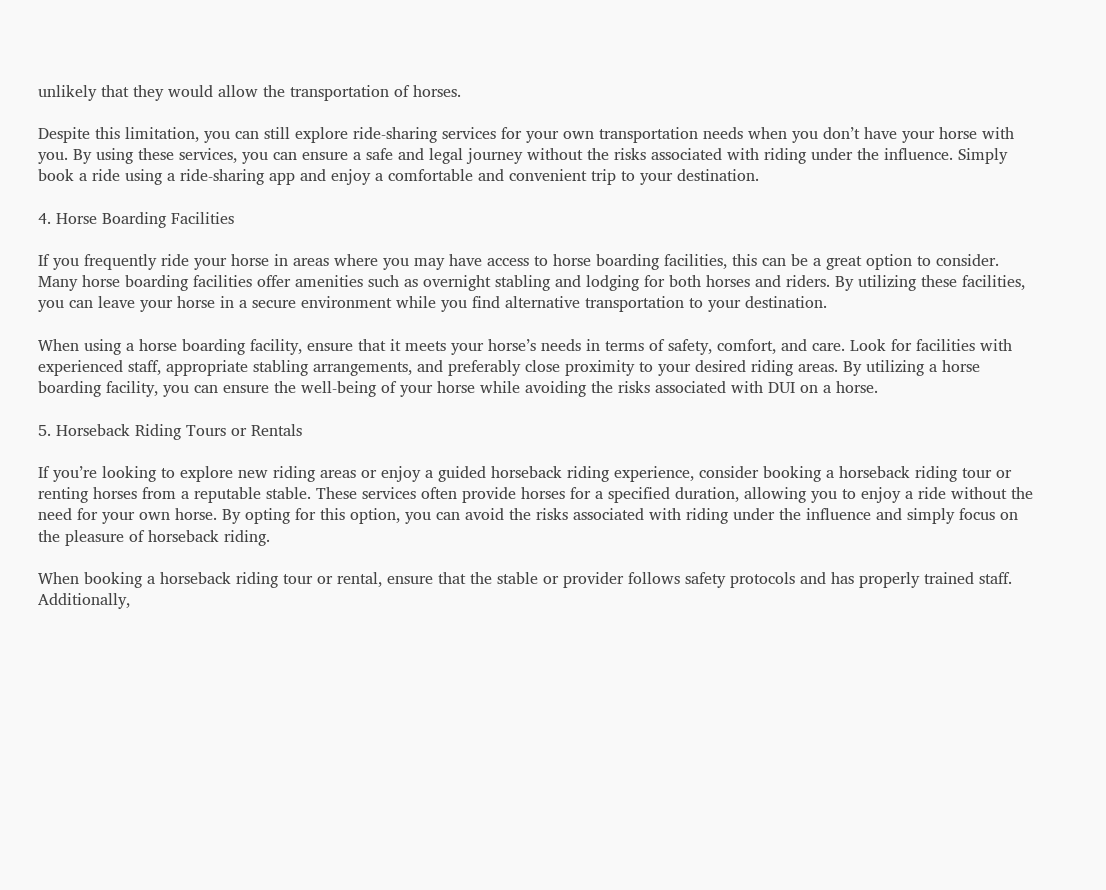unlikely that they would allow the transportation of horses.

Despite this limitation, you can still explore ride-sharing services for your own transportation needs when you don’t have your horse with you. By using these services, you can ensure a safe and legal journey without the risks associated with riding under the influence. Simply book a ride using a ride-sharing app and enjoy a comfortable and convenient trip to your destination.

4. Horse Boarding Facilities

If you frequently ride your horse in areas where you may have access to horse boarding facilities, this can be a great option to consider. Many horse boarding facilities offer amenities such as overnight stabling and lodging for both horses and riders. By utilizing these facilities, you can leave your horse in a secure environment while you find alternative transportation to your destination.

When using a horse boarding facility, ensure that it meets your horse’s needs in terms of safety, comfort, and care. Look for facilities with experienced staff, appropriate stabling arrangements, and preferably close proximity to your desired riding areas. By utilizing a horse boarding facility, you can ensure the well-being of your horse while avoiding the risks associated with DUI on a horse.

5. Horseback Riding Tours or Rentals

If you’re looking to explore new riding areas or enjoy a guided horseback riding experience, consider booking a horseback riding tour or renting horses from a reputable stable. These services often provide horses for a specified duration, allowing you to enjoy a ride without the need for your own horse. By opting for this option, you can avoid the risks associated with riding under the influence and simply focus on the pleasure of horseback riding.

When booking a horseback riding tour or rental, ensure that the stable or provider follows safety protocols and has properly trained staff. Additionally,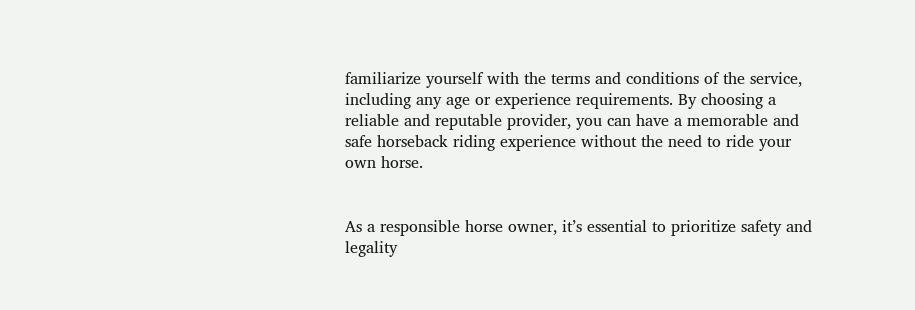familiarize yourself with the terms and conditions of the service, including any age or experience requirements. By choosing a reliable and reputable provider, you can have a memorable and safe horseback riding experience without the need to ride your own horse.


As a responsible horse owner, it’s essential to prioritize safety and legality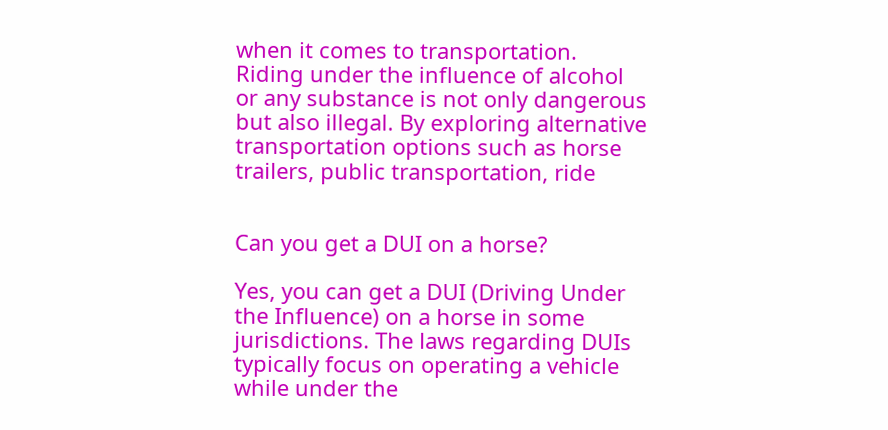when it comes to transportation. Riding under the influence of alcohol or any substance is not only dangerous but also illegal. By exploring alternative transportation options such as horse trailers, public transportation, ride


Can you get a DUI on a horse?

Yes, you can get a DUI (Driving Under the Influence) on a horse in some jurisdictions. The laws regarding DUIs typically focus on operating a vehicle while under the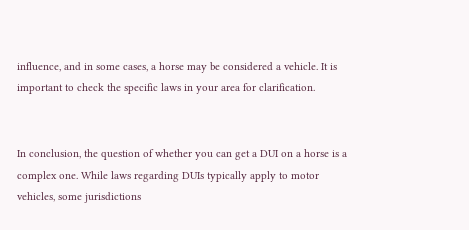influence, and in some cases, a horse may be considered a vehicle. It is important to check the specific laws in your area for clarification.


In conclusion, the question of whether you can get a DUI on a horse is a complex one. While laws regarding DUIs typically apply to motor vehicles, some jurisdictions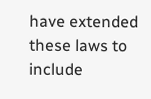have extended these laws to include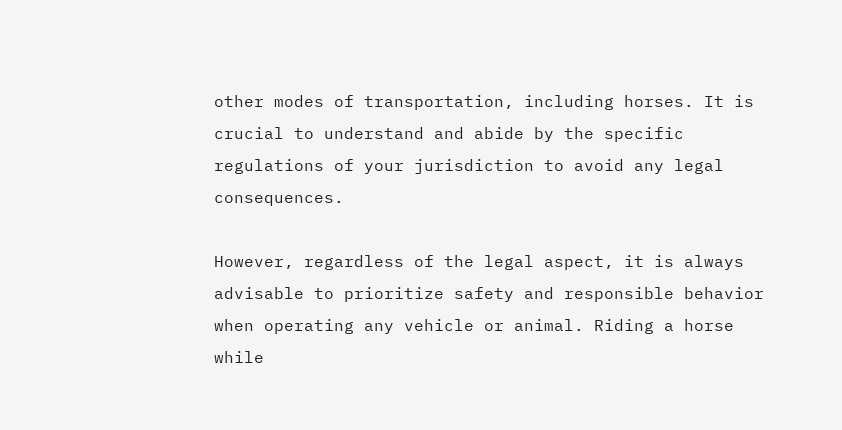other modes of transportation, including horses. It is crucial to understand and abide by the specific regulations of your jurisdiction to avoid any legal consequences.

However, regardless of the legal aspect, it is always advisable to prioritize safety and responsible behavior when operating any vehicle or animal. Riding a horse while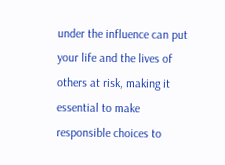under the influence can put your life and the lives of others at risk, making it essential to make responsible choices to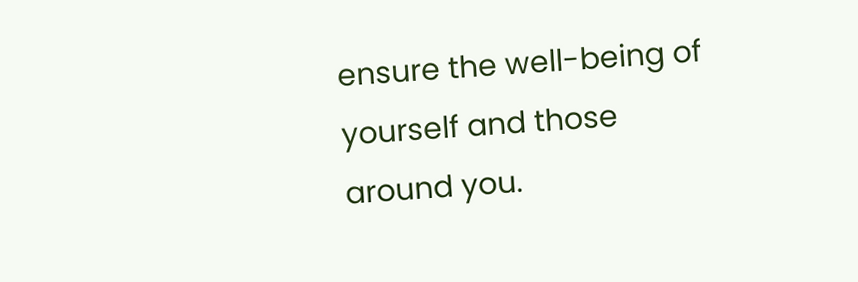ensure the well-being of yourself and those around you.